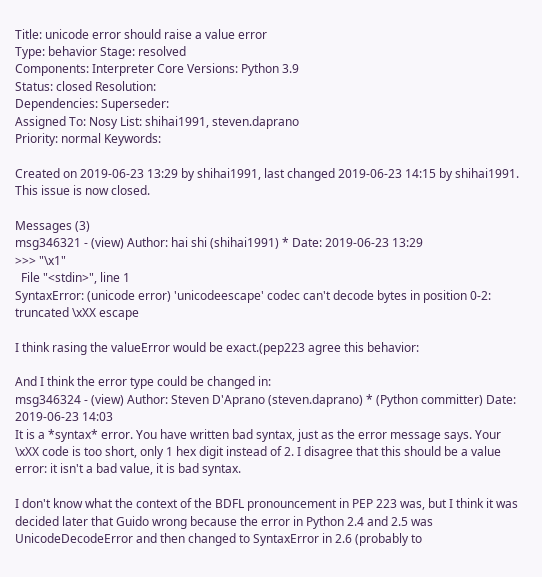Title: unicode error should raise a value error
Type: behavior Stage: resolved
Components: Interpreter Core Versions: Python 3.9
Status: closed Resolution:
Dependencies: Superseder:
Assigned To: Nosy List: shihai1991, steven.daprano
Priority: normal Keywords:

Created on 2019-06-23 13:29 by shihai1991, last changed 2019-06-23 14:15 by shihai1991. This issue is now closed.

Messages (3)
msg346321 - (view) Author: hai shi (shihai1991) * Date: 2019-06-23 13:29
>>> "\x1"
  File "<stdin>", line 1
SyntaxError: (unicode error) 'unicodeescape' codec can't decode bytes in position 0-2: truncated \xXX escape

I think rasing the valueError would be exact.(pep223 agree this behavior:

And I think the error type could be changed in:
msg346324 - (view) Author: Steven D'Aprano (steven.daprano) * (Python committer) Date: 2019-06-23 14:03
It is a *syntax* error. You have written bad syntax, just as the error message says. Your \xXX code is too short, only 1 hex digit instead of 2. I disagree that this should be a value error: it isn't a bad value, it is bad syntax.

I don't know what the context of the BDFL pronouncement in PEP 223 was, but I think it was decided later that Guido wrong because the error in Python 2.4 and 2.5 was UnicodeDecodeError and then changed to SyntaxError in 2.6 (probably to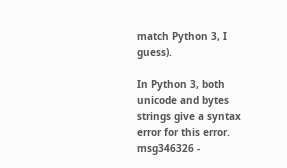match Python 3, I guess).

In Python 3, both unicode and bytes strings give a syntax error for this error.
msg346326 -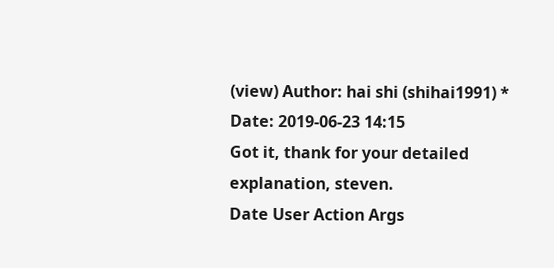(view) Author: hai shi (shihai1991) * Date: 2019-06-23 14:15
Got it, thank for your detailed explanation, steven.
Date User Action Args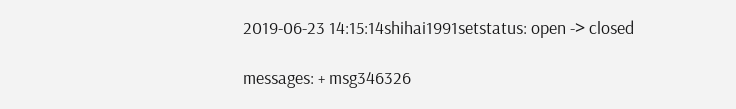2019-06-23 14:15:14shihai1991setstatus: open -> closed

messages: + msg346326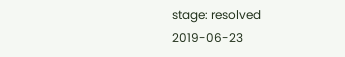stage: resolved
2019-06-23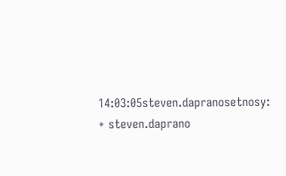14:03:05steven.dapranosetnosy: + steven.daprano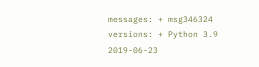messages: + msg346324
versions: + Python 3.9
2019-06-23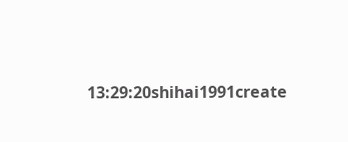13:29:20shihai1991create